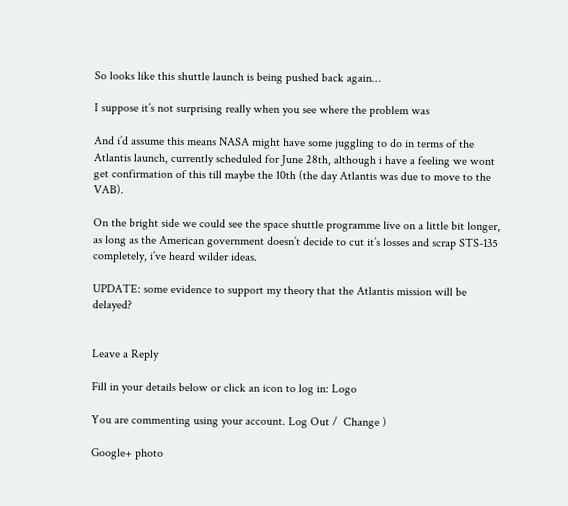So looks like this shuttle launch is being pushed back again…

I suppose it’s not surprising really when you see where the problem was

And i’d assume this means NASA might have some juggling to do in terms of the Atlantis launch, currently scheduled for June 28th, although i have a feeling we wont get confirmation of this till maybe the 10th (the day Atlantis was due to move to the VAB).

On the bright side we could see the space shuttle programme live on a little bit longer, as long as the American government doesn’t decide to cut it’s losses and scrap STS-135 completely, i’ve heard wilder ideas.

UPDATE: some evidence to support my theory that the Atlantis mission will be delayed?


Leave a Reply

Fill in your details below or click an icon to log in: Logo

You are commenting using your account. Log Out /  Change )

Google+ photo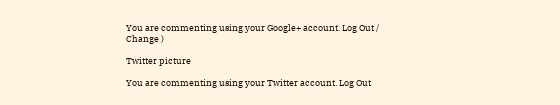You are commenting using your Google+ account. Log Out /  Change )

Twitter picture

You are commenting using your Twitter account. Log Out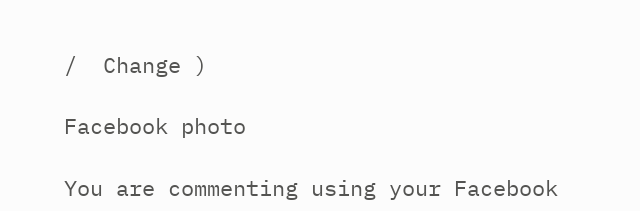/  Change )

Facebook photo

You are commenting using your Facebook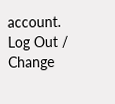account. Log Out /  Change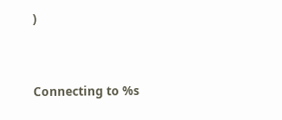)


Connecting to %s